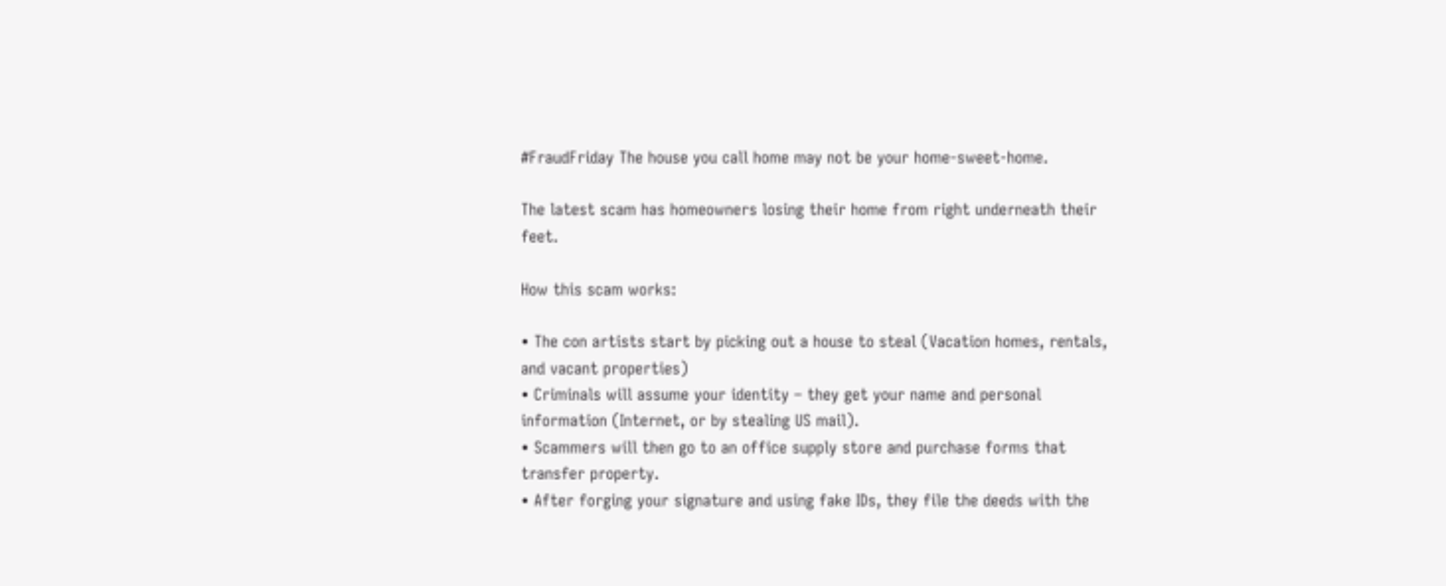#FraudFriday The house you call home may not be your home-sweet-home.

The latest scam has homeowners losing their home from right underneath their feet.

How this scam works:

• The con artists start by picking out a house to steal (Vacation homes, rentals, and vacant properties)
• Criminals will assume your identity – they get your name and personal information (Internet, or by stealing US mail).
• Scammers will then go to an office supply store and purchase forms that transfer property.
• After forging your signature and using fake IDs, they file the deeds with the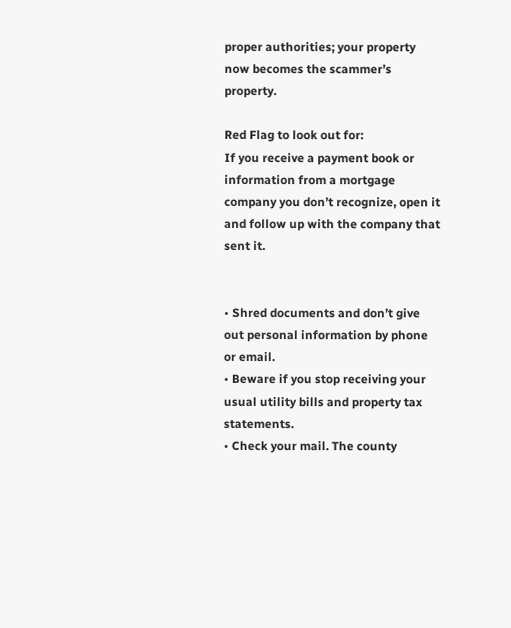proper authorities; your property now becomes the scammer’s property.

Red Flag to look out for:
If you receive a payment book or information from a mortgage company you don’t recognize, open it and follow up with the company that sent it.


• Shred documents and don’t give out personal information by phone or email.
• Beware if you stop receiving your usual utility bills and property tax statements.
• Check your mail. The county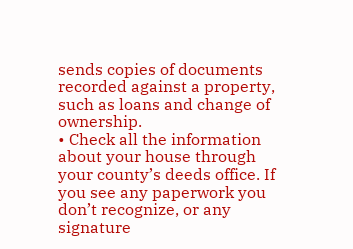sends copies of documents recorded against a property, such as loans and change of ownership.
• Check all the information about your house through your county’s deeds office. If you see any paperwork you don’t recognize, or any signature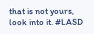that is not yours, look into it. #LASD